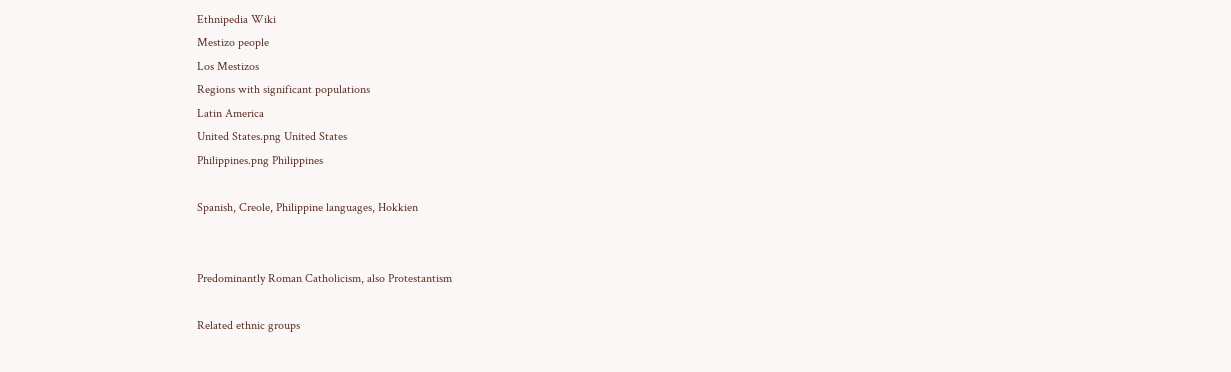Ethnipedia Wiki
Mestizo people
Los Mestizos
Regions with significant populations
Latin America
United States.png United States
Philippines.png Philippines

Spanish, Creole, Philippine languages, Hokkien


Predominantly Roman Catholicism, also Protestantism

Related ethnic groups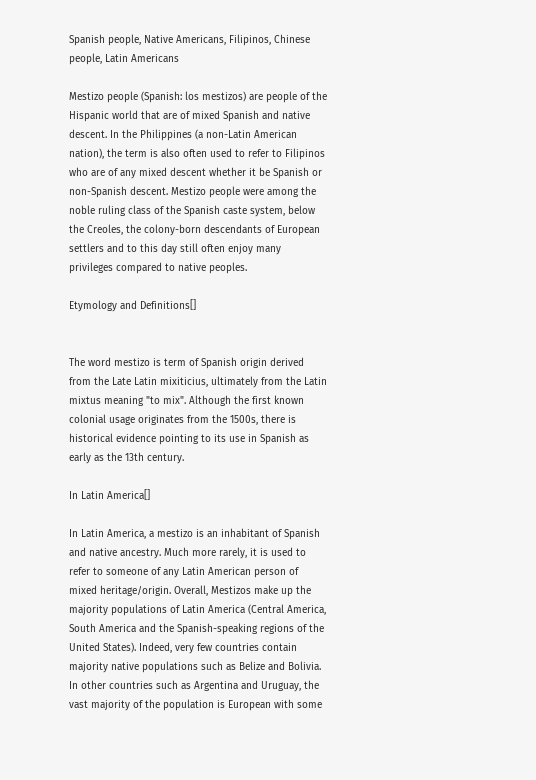Spanish people, Native Americans, Filipinos, Chinese people, Latin Americans

Mestizo people (Spanish: los mestizos) are people of the Hispanic world that are of mixed Spanish and native descent. In the Philippines (a non-Latin American nation), the term is also often used to refer to Filipinos who are of any mixed descent whether it be Spanish or non-Spanish descent. Mestizo people were among the noble ruling class of the Spanish caste system, below the Creoles, the colony-born descendants of European settlers and to this day still often enjoy many privileges compared to native peoples.

Etymology and Definitions[]


The word mestizo is term of Spanish origin derived from the Late Latin mixiticius, ultimately from the Latin mixtus meaning "to mix". Although the first known colonial usage originates from the 1500s, there is historical evidence pointing to its use in Spanish as early as the 13th century.

In Latin America[]

In Latin America, a mestizo is an inhabitant of Spanish and native ancestry. Much more rarely, it is used to refer to someone of any Latin American person of mixed heritage/origin. Overall, Mestizos make up the majority populations of Latin America (Central America, South America and the Spanish-speaking regions of the United States). Indeed, very few countries contain majority native populations such as Belize and Bolivia. In other countries such as Argentina and Uruguay, the vast majority of the population is European with some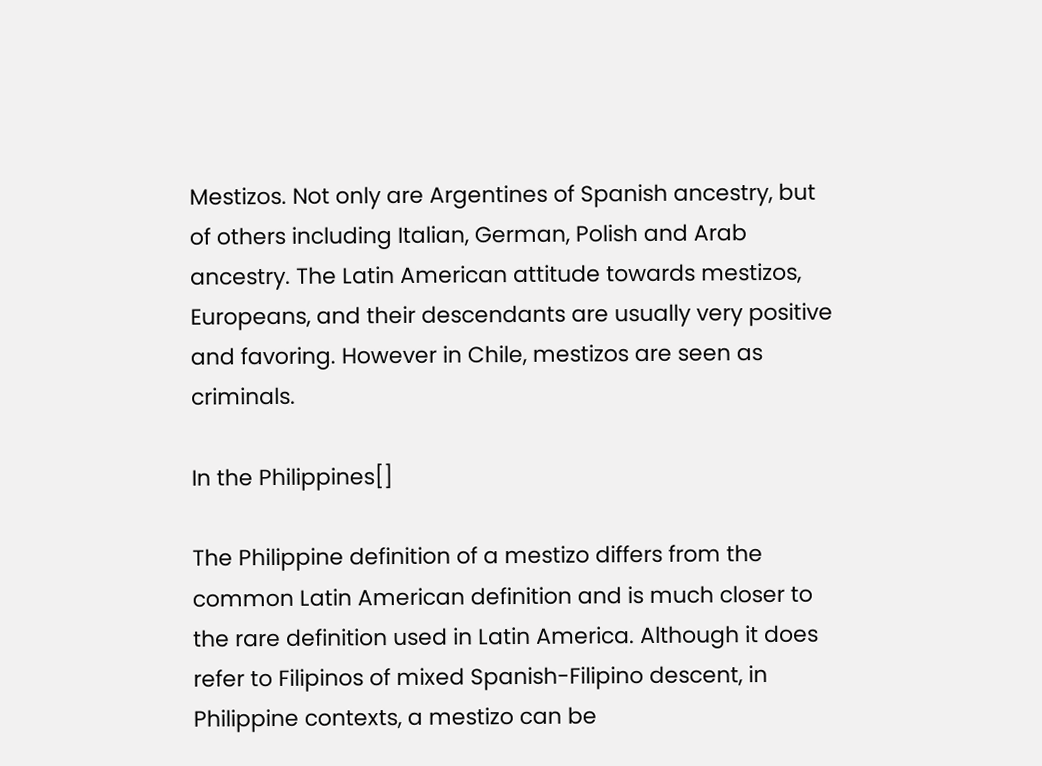Mestizos. Not only are Argentines of Spanish ancestry, but of others including Italian, German, Polish and Arab ancestry. The Latin American attitude towards mestizos, Europeans, and their descendants are usually very positive and favoring. However in Chile, mestizos are seen as criminals.

In the Philippines[]

The Philippine definition of a mestizo differs from the common Latin American definition and is much closer to the rare definition used in Latin America. Although it does refer to Filipinos of mixed Spanish-Filipino descent, in Philippine contexts, a mestizo can be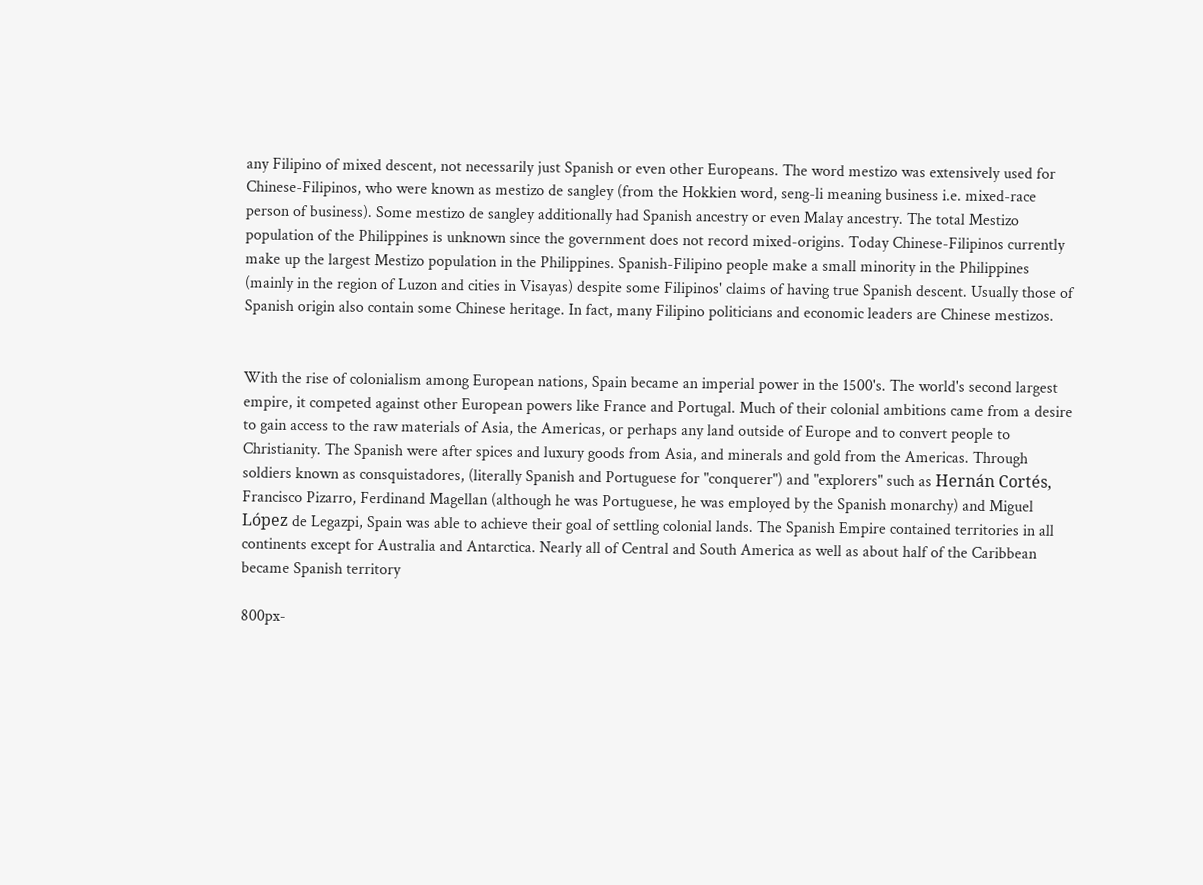any Filipino of mixed descent, not necessarily just Spanish or even other Europeans. The word mestizo was extensively used for Chinese-Filipinos, who were known as mestizo de sangley (from the Hokkien word, seng-li meaning business i.e. mixed-race person of business). Some mestizo de sangley additionally had Spanish ancestry or even Malay ancestry. The total Mestizo population of the Philippines is unknown since the government does not record mixed-origins. Today Chinese-Filipinos currently make up the largest Mestizo population in the Philippines. Spanish-Filipino people make a small minority in the Philippines (mainly in the region of Luzon and cities in Visayas) despite some Filipinos' claims of having true Spanish descent. Usually those of Spanish origin also contain some Chinese heritage. In fact, many Filipino politicians and economic leaders are Chinese mestizos.


With the rise of colonialism among European nations, Spain became an imperial power in the 1500's. The world's second largest empire, it competed against other European powers like France and Portugal. Much of their colonial ambitions came from a desire to gain access to the raw materials of Asia, the Americas, or perhaps any land outside of Europe and to convert people to Christianity. The Spanish were after spices and luxury goods from Asia, and minerals and gold from the Americas. Through soldiers known as consquistadores, (literally Spanish and Portuguese for "conquerer") and "explorers" such as Hernán Cortés, Francisco Pizarro, Ferdinand Magellan (although he was Portuguese, he was employed by the Spanish monarchy) and Miguel López de Legazpi, Spain was able to achieve their goal of settling colonial lands. The Spanish Empire contained territories in all continents except for Australia and Antarctica. Nearly all of Central and South America as well as about half of the Caribbean became Spanish territory

800px-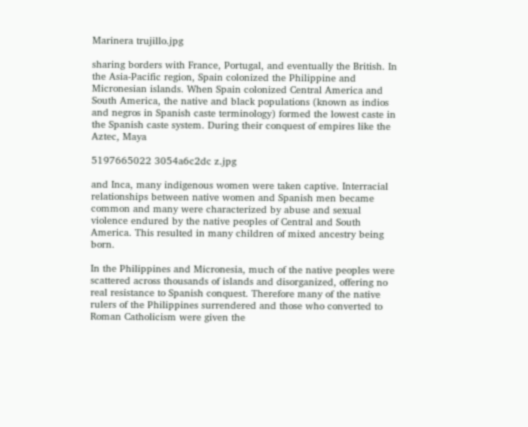Marinera trujillo.jpg

sharing borders with France, Portugal, and eventually the British. In the Asia-Pacific region, Spain colonized the Philippine and Micronesian islands. When Spain colonized Central America and South America, the native and black populations (known as indios and negros in Spanish caste terminology) formed the lowest caste in the Spanish caste system. During their conquest of empires like the Aztec, Maya

5197665022 3054a6c2dc z.jpg

and Inca, many indigenous women were taken captive. Interracial relationships between native women and Spanish men became common and many were characterized by abuse and sexual violence endured by the native peoples of Central and South America. This resulted in many children of mixed ancestry being born.

In the Philippines and Micronesia, much of the native peoples were scattered across thousands of islands and disorganized, offering no real resistance to Spanish conquest. Therefore many of the native rulers of the Philippines surrendered and those who converted to Roman Catholicism were given the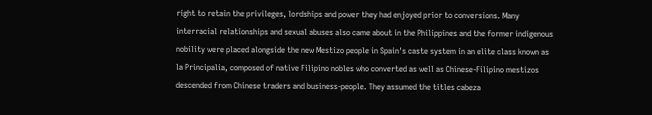right to retain the privileges, lordships and power they had enjoyed prior to conversions. Many interracial relationships and sexual abuses also came about in the Philippines and the former indigenous nobility were placed alongside the new Mestizo people in Spain's caste system in an elite class known as la Principalía, composed of native Filipino nobles who converted as well as Chinese-Filipino mestizos descended from Chinese traders and business-people. They assumed the titles cabeza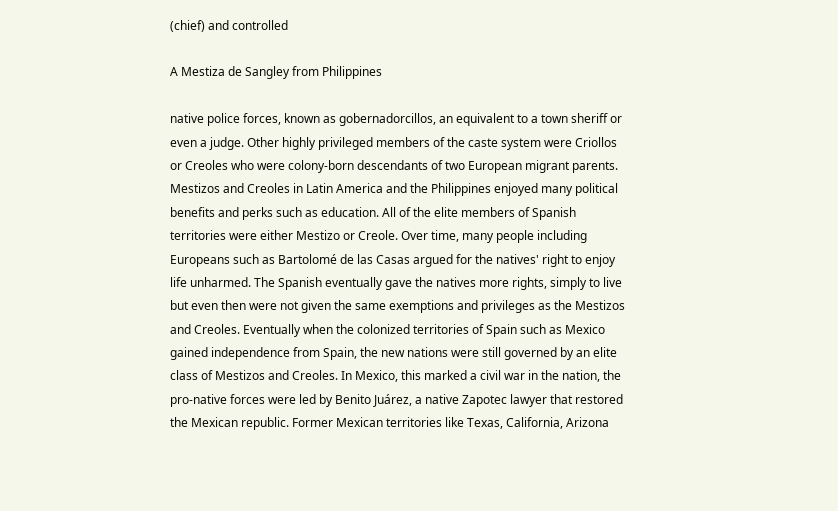(chief) and controlled

A Mestiza de Sangley from Philippines

native police forces, known as gobernadorcillos, an equivalent to a town sheriff or even a judge. Other highly privileged members of the caste system were Criollos or Creoles who were colony-born descendants of two European migrant parents. Mestizos and Creoles in Latin America and the Philippines enjoyed many political benefits and perks such as education. All of the elite members of Spanish territories were either Mestizo or Creole. Over time, many people including Europeans such as Bartolomé de las Casas argued for the natives' right to enjoy life unharmed. The Spanish eventually gave the natives more rights, simply to live but even then were not given the same exemptions and privileges as the Mestizos and Creoles. Eventually when the colonized territories of Spain such as Mexico gained independence from Spain, the new nations were still governed by an elite class of Mestizos and Creoles. In Mexico, this marked a civil war in the nation, the pro-native forces were led by Benito Juárez, a native Zapotec lawyer that restored the Mexican republic. Former Mexican territories like Texas, California, Arizona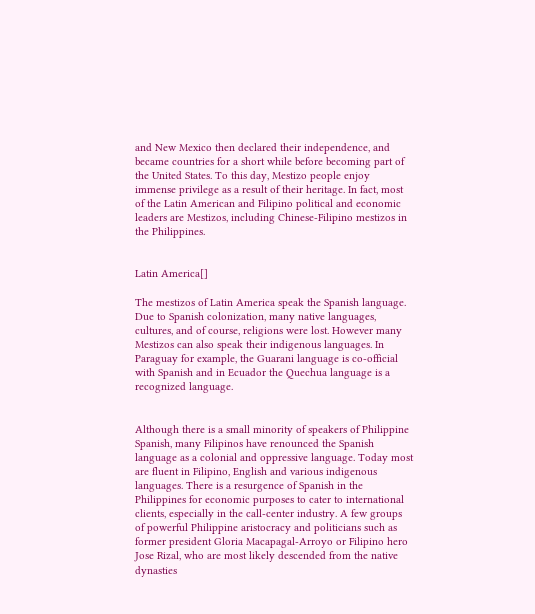and New Mexico then declared their independence, and became countries for a short while before becoming part of the United States. To this day, Mestizo people enjoy immense privilege as a result of their heritage. In fact, most of the Latin American and Filipino political and economic leaders are Mestizos, including Chinese-Filipino mestizos in the Philippines.


Latin America[]

The mestizos of Latin America speak the Spanish language. Due to Spanish colonization, many native languages, cultures, and of course, religions were lost. However many Mestizos can also speak their indigenous languages. In Paraguay for example, the Guarani language is co-official with Spanish and in Ecuador the Quechua language is a recognized language.


Although there is a small minority of speakers of Philippine Spanish, many Filipinos have renounced the Spanish language as a colonial and oppressive language. Today most are fluent in Filipino, English and various indigenous languages. There is a resurgence of Spanish in the Philippines for economic purposes to cater to international clients, especially in the call-center industry. A few groups of powerful Philippine aristocracy and politicians such as former president Gloria Macapagal-Arroyo or Filipino hero Jose Rizal, who are most likely descended from the native dynasties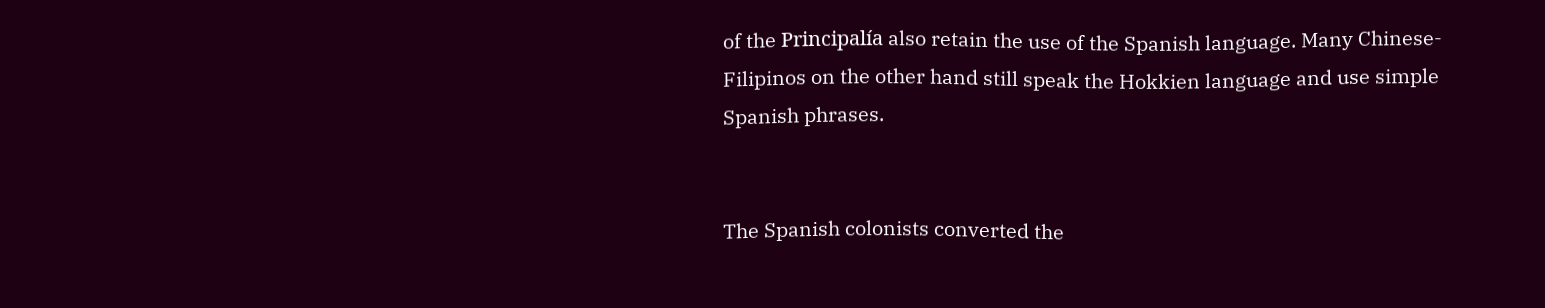of the Principalía also retain the use of the Spanish language. Many Chinese-Filipinos on the other hand still speak the Hokkien language and use simple Spanish phrases.


The Spanish colonists converted the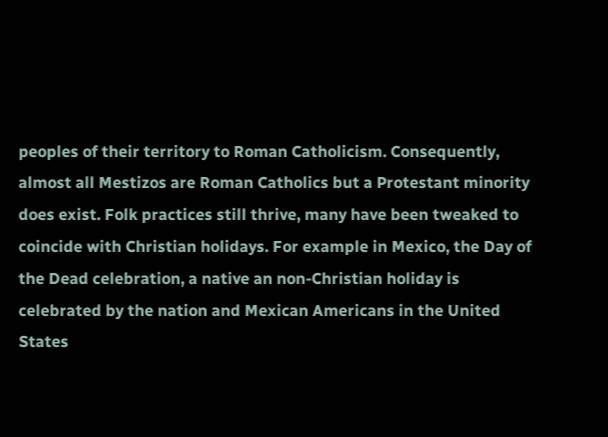peoples of their territory to Roman Catholicism. Consequently, almost all Mestizos are Roman Catholics but a Protestant minority does exist. Folk practices still thrive, many have been tweaked to coincide with Christian holidays. For example in Mexico, the Day of the Dead celebration, a native an non-Christian holiday is celebrated by the nation and Mexican Americans in the United States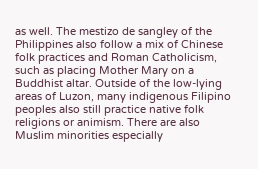as well. The mestizo de sangley of the Philippines also follow a mix of Chinese folk practices and Roman Catholicism, such as placing Mother Mary on a Buddhist altar. Outside of the low-lying areas of Luzon, many indigenous Filipino peoples also still practice native folk religions or animism. There are also Muslim minorities especially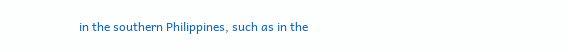in the southern Philippines, such as in the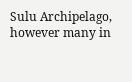Sulu Archipelago, however many in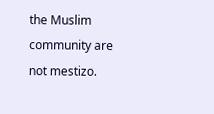the Muslim community are not mestizo.